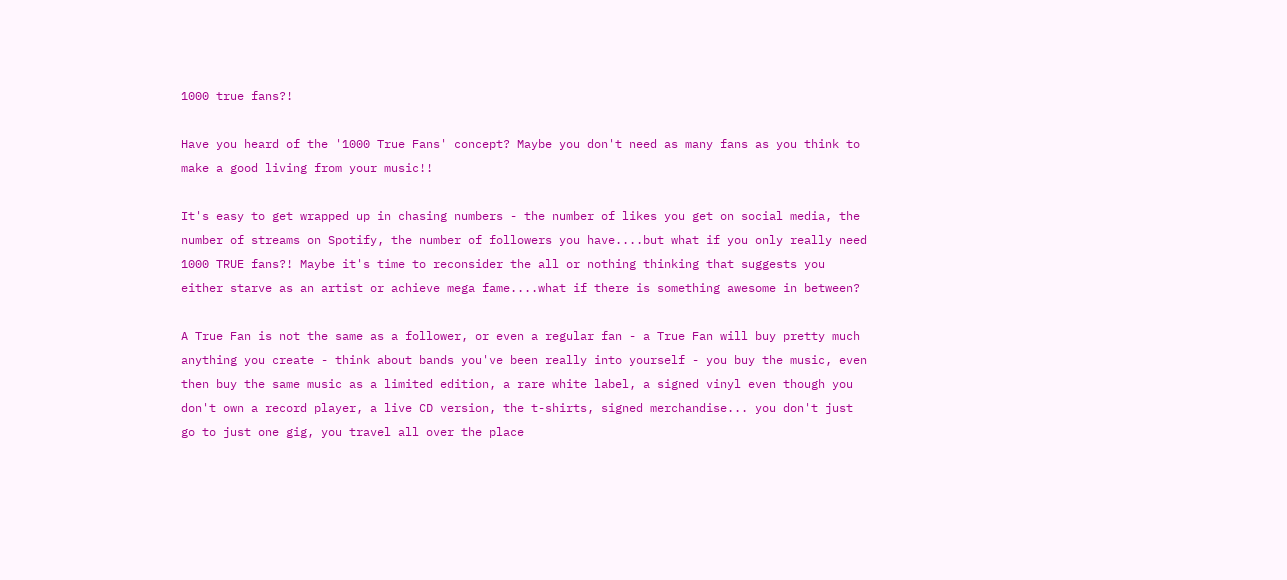1000 true fans?!

Have you heard of the '1000 True Fans' concept? Maybe you don't need as many fans as you think to make a good living from your music!!

It's easy to get wrapped up in chasing numbers - the number of likes you get on social media, the number of streams on Spotify, the number of followers you have....but what if you only really need 1000 TRUE fans?! Maybe it's time to reconsider the all or nothing thinking that suggests you either starve as an artist or achieve mega fame....what if there is something awesome in between?

A True Fan is not the same as a follower, or even a regular fan - a True Fan will buy pretty much anything you create - think about bands you've been really into yourself - you buy the music, even then buy the same music as a limited edition, a rare white label, a signed vinyl even though you don't own a record player, a live CD version, the t-shirts, signed merchandise... you don't just go to just one gig, you travel all over the place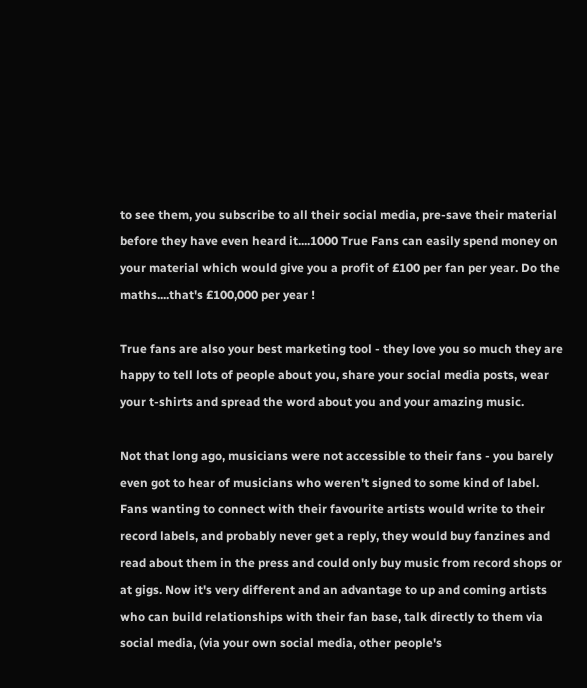to see them, you subscribe to all their social media, pre-save their material before they have even heard it....1000 True Fans can easily spend money on your material which would give you a profit of £100 per fan per year. Do the maths....that's £100,000 per year !

True fans are also your best marketing tool - they love you so much they are happy to tell lots of people about you, share your social media posts, wear your t-shirts and spread the word about you and your amazing music.

Not that long ago, musicians were not accessible to their fans - you barely even got to hear of musicians who weren't signed to some kind of label. Fans wanting to connect with their favourite artists would write to their record labels, and probably never get a reply, they would buy fanzines and read about them in the press and could only buy music from record shops or at gigs. Now it's very different and an advantage to up and coming artists who can build relationships with their fan base, talk directly to them via social media, (via your own social media, other people's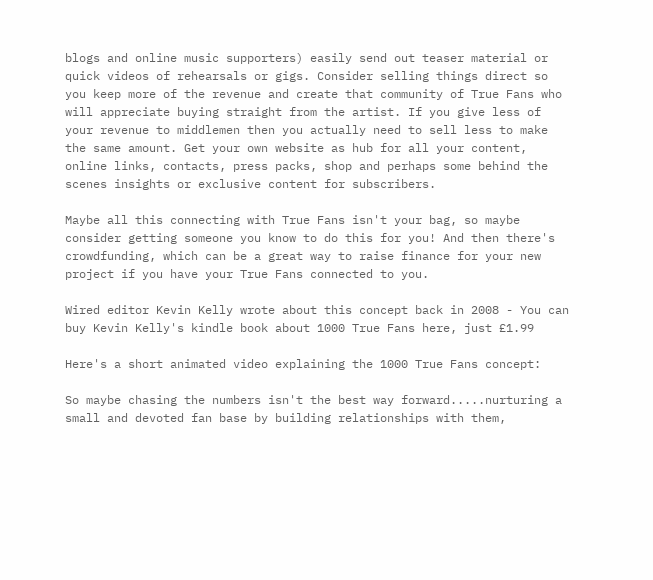blogs and online music supporters) easily send out teaser material or quick videos of rehearsals or gigs. Consider selling things direct so you keep more of the revenue and create that community of True Fans who will appreciate buying straight from the artist. If you give less of your revenue to middlemen then you actually need to sell less to make the same amount. Get your own website as hub for all your content, online links, contacts, press packs, shop and perhaps some behind the scenes insights or exclusive content for subscribers.

Maybe all this connecting with True Fans isn't your bag, so maybe consider getting someone you know to do this for you! And then there's crowdfunding, which can be a great way to raise finance for your new project if you have your True Fans connected to you.

Wired editor Kevin Kelly wrote about this concept back in 2008 - You can buy Kevin Kelly's kindle book about 1000 True Fans here, just £1.99

Here's a short animated video explaining the 1000 True Fans concept:

So maybe chasing the numbers isn't the best way forward.....nurturing a small and devoted fan base by building relationships with them,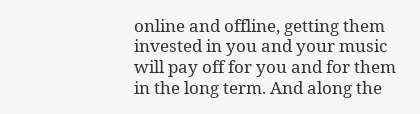online and offline, getting them invested in you and your music will pay off for you and for them in the long term. And along the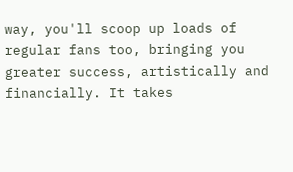way, you'll scoop up loads of regular fans too, bringing you greater success, artistically and financially. It takes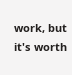work, but it's worth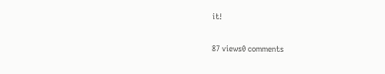it!

87 views0 comments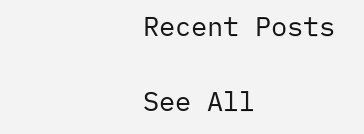Recent Posts

See All